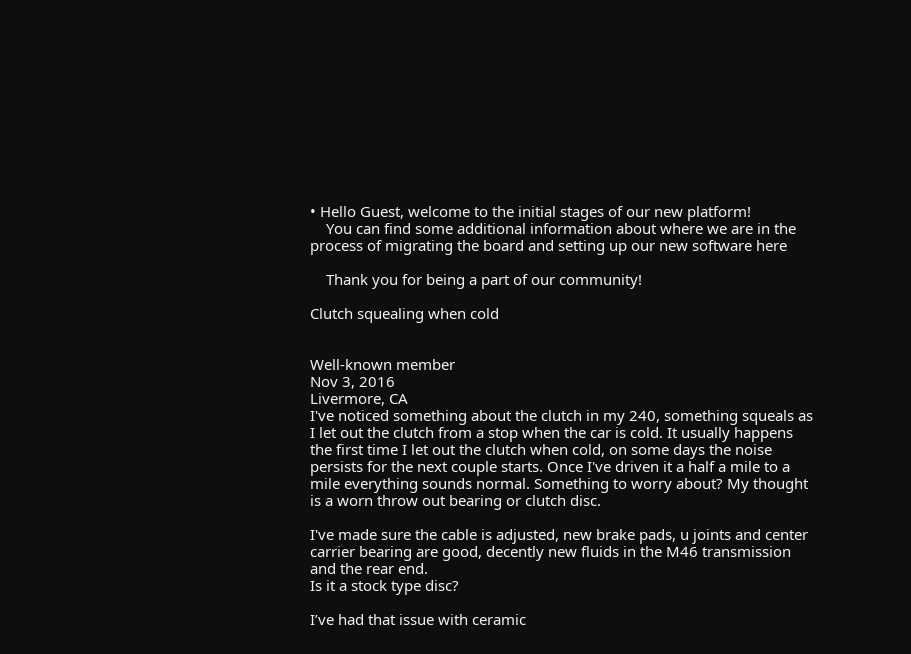• Hello Guest, welcome to the initial stages of our new platform!
    You can find some additional information about where we are in the process of migrating the board and setting up our new software here

    Thank you for being a part of our community!

Clutch squealing when cold


Well-known member
Nov 3, 2016
Livermore, CA
I've noticed something about the clutch in my 240, something squeals as I let out the clutch from a stop when the car is cold. It usually happens the first time I let out the clutch when cold, on some days the noise persists for the next couple starts. Once I've driven it a half a mile to a mile everything sounds normal. Something to worry about? My thought is a worn throw out bearing or clutch disc.

I've made sure the cable is adjusted, new brake pads, u joints and center carrier bearing are good, decently new fluids in the M46 transmission and the rear end.
Is it a stock type disc?

I’ve had that issue with ceramic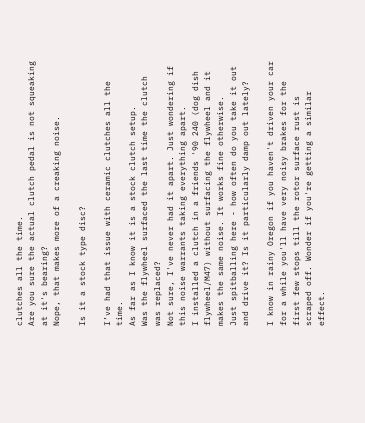clutches all the time.
Are you sure the actual clutch pedal is not squeaking at it's bearing?
Nope, that makes more of a creaking noise.

Is it a stock type disc?

I’ve had that issue with ceramic clutches all the time.
As far as I know it is a stock clutch setup.
Was the flywheel surfaced the last time the clutch was replaced?
Not sure, I've never had it apart. Just wondering if this noise warrants taking everything apart.
I installed a clutch in a friends '90 240 (dog dish flywheel/M47) without surfacing the flywheel and it makes the same noise. It works fine otherwise.
Just spitballing here - how often do you take it out and drive it? Is it particularly damp out lately?

I know in rainy Oregon if you haven't driven your car for a while you'll have very noisy brakes for the first few stops till the rotor surface rust is scraped off. Wonder if you're getting a similar effect.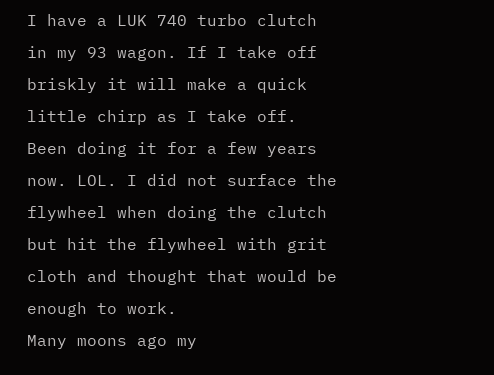I have a LUK 740 turbo clutch in my 93 wagon. If I take off briskly it will make a quick little chirp as I take off. Been doing it for a few years now. LOL. I did not surface the flywheel when doing the clutch but hit the flywheel with grit cloth and thought that would be enough to work.
Many moons ago my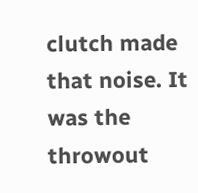clutch made that noise. It was the throwout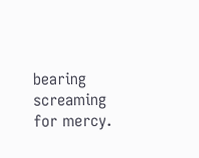bearing screaming for mercy.